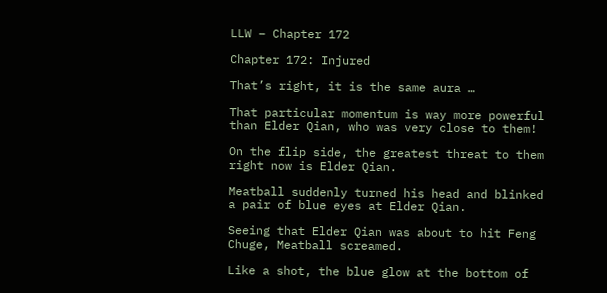LLW – Chapter 172

Chapter 172: Injured

That’s right, it is the same aura …

That particular momentum is way more powerful than Elder Qian, who was very close to them!

On the flip side, the greatest threat to them right now is Elder Qian.

Meatball suddenly turned his head and blinked a pair of blue eyes at Elder Qian.

Seeing that Elder Qian was about to hit Feng Chuge, Meatball screamed.

Like a shot, the blue glow at the bottom of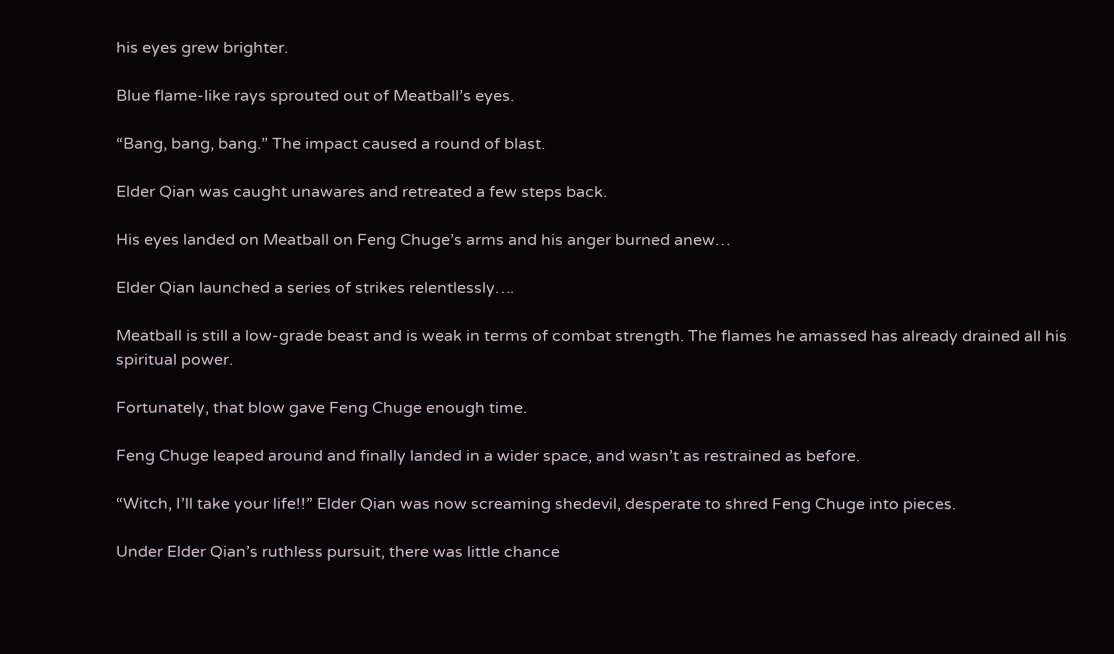his eyes grew brighter.

Blue flame-like rays sprouted out of Meatball’s eyes.

“Bang, bang, bang.” The impact caused a round of blast.

Elder Qian was caught unawares and retreated a few steps back.

His eyes landed on Meatball on Feng Chuge’s arms and his anger burned anew…

Elder Qian launched a series of strikes relentlessly….

Meatball is still a low-grade beast and is weak in terms of combat strength. The flames he amassed has already drained all his spiritual power.

Fortunately, that blow gave Feng Chuge enough time.

Feng Chuge leaped around and finally landed in a wider space, and wasn’t as restrained as before.

“Witch, I’ll take your life!!” Elder Qian was now screaming shedevil, desperate to shred Feng Chuge into pieces.

Under Elder Qian’s ruthless pursuit, there was little chance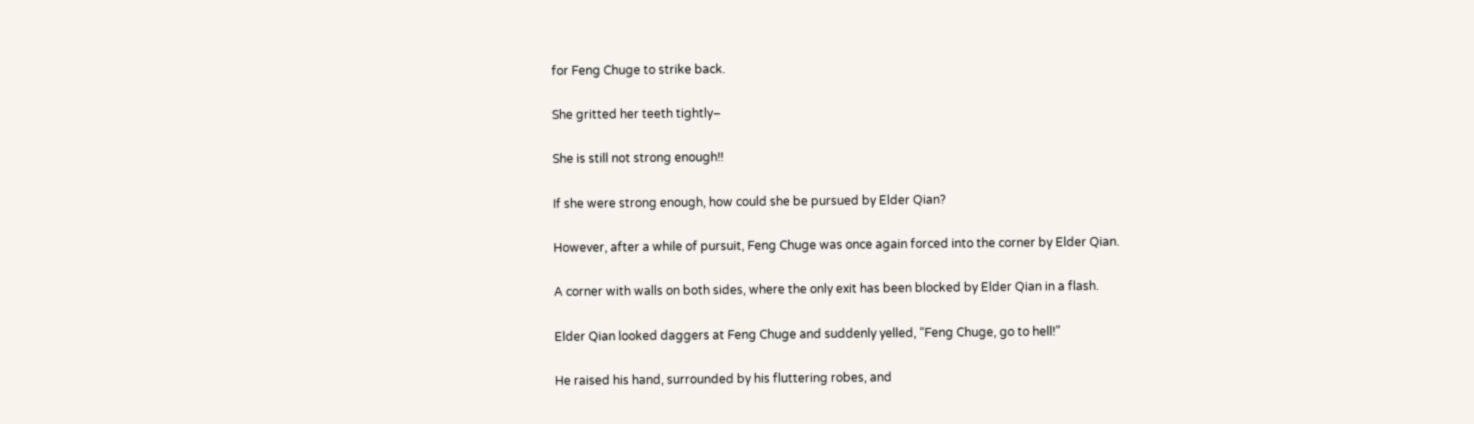for Feng Chuge to strike back.

She gritted her teeth tightly–

She is still not strong enough!!

If she were strong enough, how could she be pursued by Elder Qian?

However, after a while of pursuit, Feng Chuge was once again forced into the corner by Elder Qian.

A corner with walls on both sides, where the only exit has been blocked by Elder Qian in a flash.

Elder Qian looked daggers at Feng Chuge and suddenly yelled, “Feng Chuge, go to hell!”

He raised his hand, surrounded by his fluttering robes, and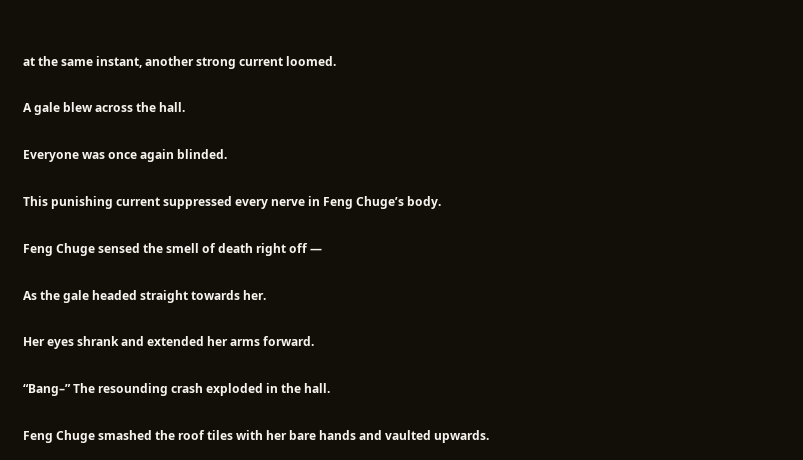at the same instant, another strong current loomed.

A gale blew across the hall.

Everyone was once again blinded.

This punishing current suppressed every nerve in Feng Chuge’s body.

Feng Chuge sensed the smell of death right off —

As the gale headed straight towards her.

Her eyes shrank and extended her arms forward.

“Bang–” The resounding crash exploded in the hall.

Feng Chuge smashed the roof tiles with her bare hands and vaulted upwards.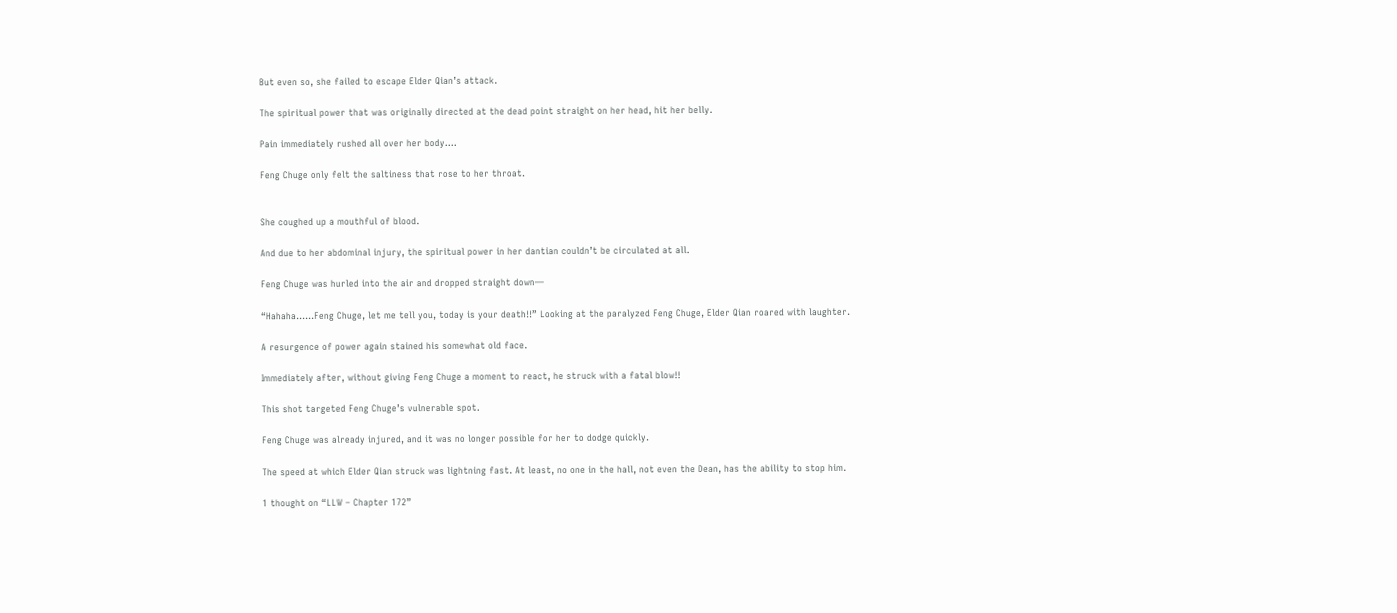But even so, she failed to escape Elder Qian’s attack.

The spiritual power that was originally directed at the dead point straight on her head, hit her belly.

Pain immediately rushed all over her body….

Feng Chuge only felt the saltiness that rose to her throat.


She coughed up a mouthful of blood.

And due to her abdominal injury, the spiritual power in her dantian couldn’t be circulated at all.

Feng Chuge was hurled into the air and dropped straight down—

“Hahaha……Feng Chuge, let me tell you, today is your death!!” Looking at the paralyzed Feng Chuge, Elder Qian roared with laughter.

A resurgence of power again stained his somewhat old face.

Immediately after, without giving Feng Chuge a moment to react, he struck with a fatal blow!!

This shot targeted Feng Chuge’s vulnerable spot.

Feng Chuge was already injured, and it was no longer possible for her to dodge quickly.

The speed at which Elder Qian struck was lightning fast. At least, no one in the hall, not even the Dean, has the ability to stop him.

1 thought on “LLW – Chapter 172”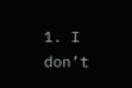1. I don’t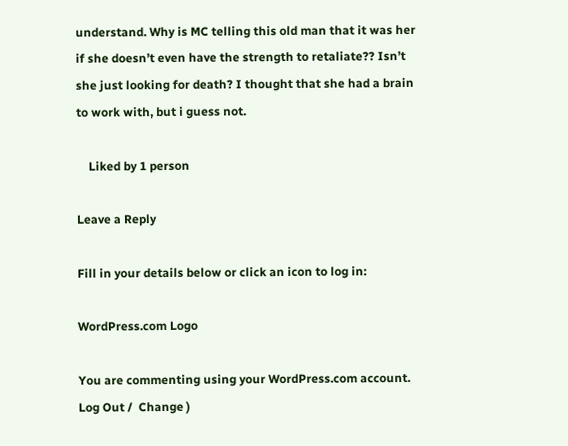understand. Why is MC telling this old man that it was her if she doesn’t even have the strength to retaliate?? Isn’t she just looking for death? I thought that she had a brain to work with, but i guess not.

    Liked by 1 person

Leave a Reply

Fill in your details below or click an icon to log in:

WordPress.com Logo

You are commenting using your WordPress.com account. Log Out /  Change )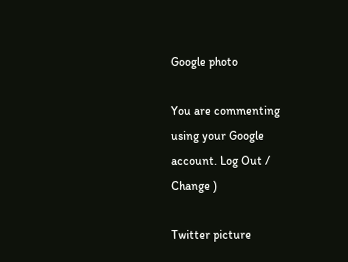Google photo

You are commenting using your Google account. Log Out /  Change )

Twitter picture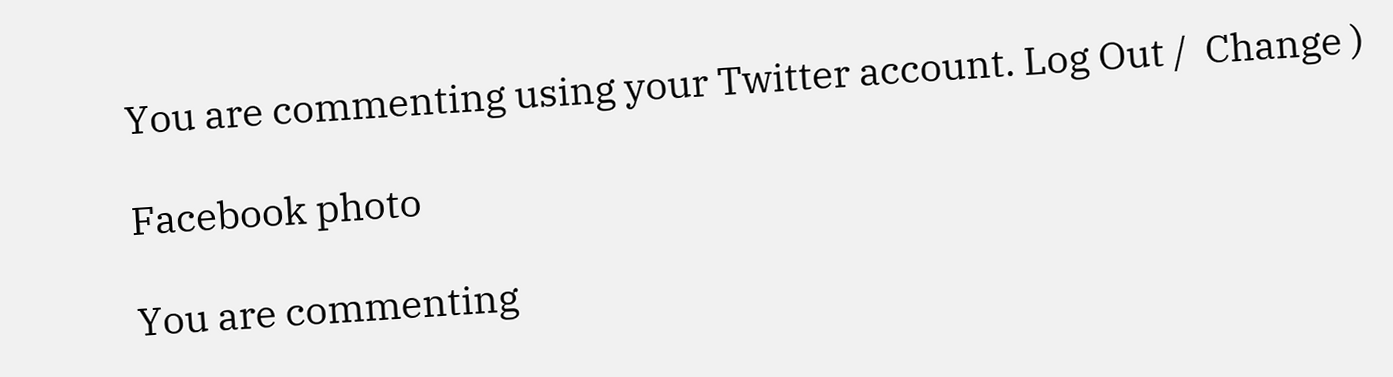You are commenting using your Twitter account. Log Out /  Change )

Facebook photo

You are commenting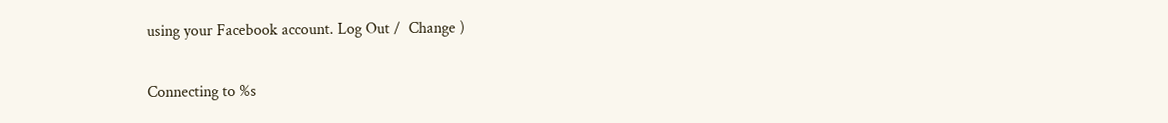using your Facebook account. Log Out /  Change )

Connecting to %s